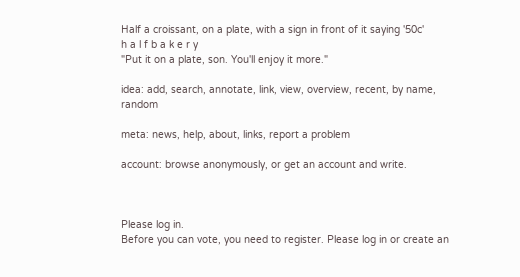Half a croissant, on a plate, with a sign in front of it saying '50c'
h a l f b a k e r y
"Put it on a plate, son. You'll enjoy it more."

idea: add, search, annotate, link, view, overview, recent, by name, random

meta: news, help, about, links, report a problem

account: browse anonymously, or get an account and write.



Please log in.
Before you can vote, you need to register. Please log in or create an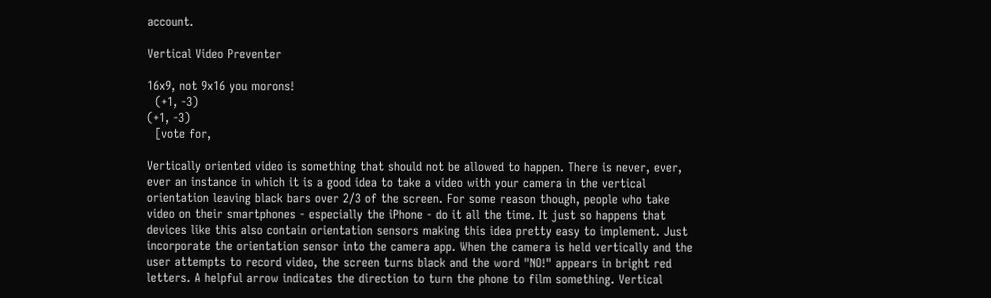account.

Vertical Video Preventer

16x9, not 9x16 you morons!
  (+1, -3)
(+1, -3)
  [vote for,

Vertically oriented video is something that should not be allowed to happen. There is never, ever, ever an instance in which it is a good idea to take a video with your camera in the vertical orientation leaving black bars over 2/3 of the screen. For some reason though, people who take video on their smartphones - especially the iPhone - do it all the time. It just so happens that devices like this also contain orientation sensors making this idea pretty easy to implement. Just incorporate the orientation sensor into the camera app. When the camera is held vertically and the user attempts to record video, the screen turns black and the word "NO!" appears in bright red letters. A helpful arrow indicates the direction to turn the phone to film something. Vertical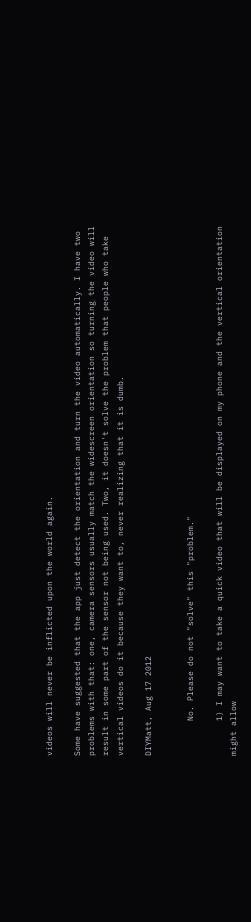videos will never be inflicted upon the world again.

Some have suggested that the app just detect the orientation and turn the video automatically. I have two problems with that: one, camera sensors usually match the widescreen orientation so turning the video will result in some part of the sensor not being used. Two, it doesn't solve the problem that people who take vertical videos do it because they want to, never realizing that it is dumb.

DIYMatt, Aug 17 2012


       No. Please do not "solve" this "problem."

       1) I may want to take a quick video that will be displayed on my phone and the vertical orientation might allow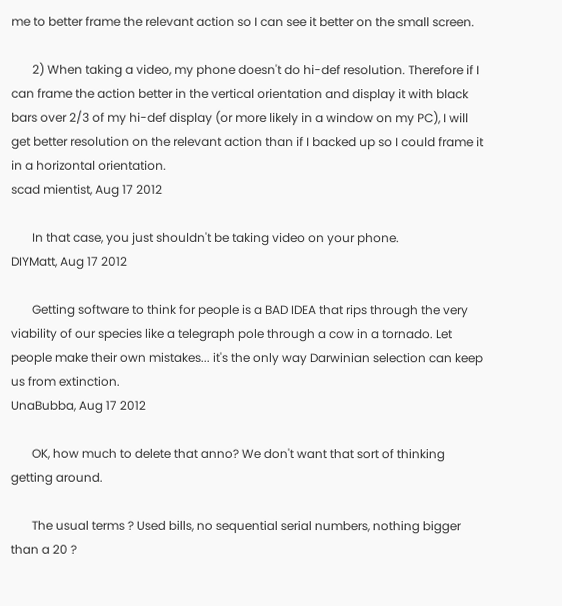me to better frame the relevant action so I can see it better on the small screen.

       2) When taking a video, my phone doesn't do hi-def resolution. Therefore if I can frame the action better in the vertical orientation and display it with black bars over 2/3 of my hi-def display (or more likely in a window on my PC), I will get better resolution on the relevant action than if I backed up so I could frame it in a horizontal orientation.
scad mientist, Aug 17 2012

       In that case, you just shouldn't be taking video on your phone.
DIYMatt, Aug 17 2012

       Getting software to think for people is a BAD IDEA that rips through the very viability of our species like a telegraph pole through a cow in a tornado. Let people make their own mistakes... it's the only way Darwinian selection can keep us from extinction.
UnaBubba, Aug 17 2012

       OK, how much to delete that anno? We don't want that sort of thinking getting around.

       The usual terms ? Used bills, no sequential serial numbers, nothing bigger than a 20 ?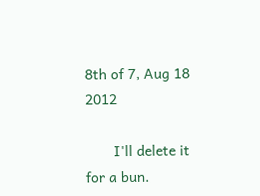8th of 7, Aug 18 2012

       I'll delete it for a bun.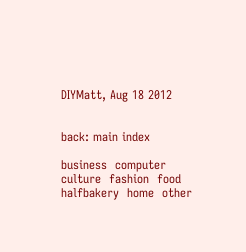DIYMatt, Aug 18 2012


back: main index

business  computer  culture  fashion  food  halfbakery  home  other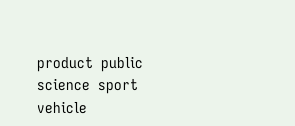product  public  science  sport  vehicle